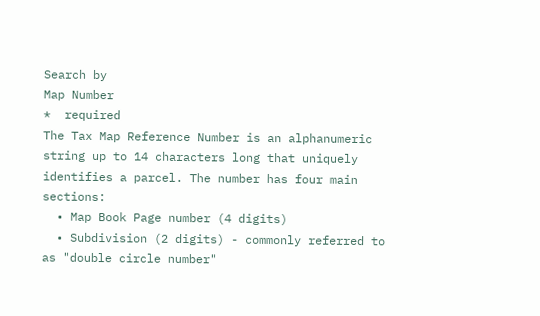Search by
Map Number
*  required
The Tax Map Reference Number is an alphanumeric string up to 14 characters long that uniquely identifies a parcel. The number has four main sections:
  • Map Book Page number (4 digits)
  • Subdivision (2 digits) - commonly referred to as "double circle number"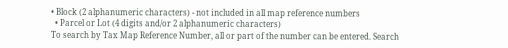• Block (2 alphanumeric characters) - not included in all map reference numbers
  • Parcel or Lot (4 digits and/or 2 alphanumeric characters)
To search by Tax Map Reference Number, all or part of the number can be entered. Search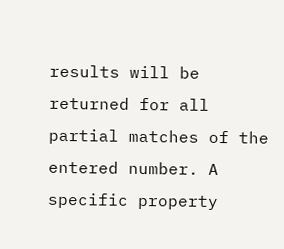results will be returned for all partial matches of the entered number. A specific property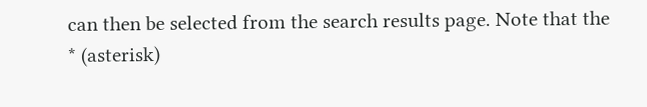can then be selected from the search results page. Note that the * (asterisk)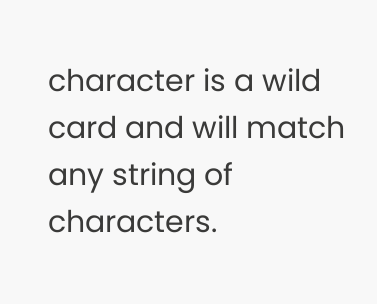character is a wild card and will match any string of characters.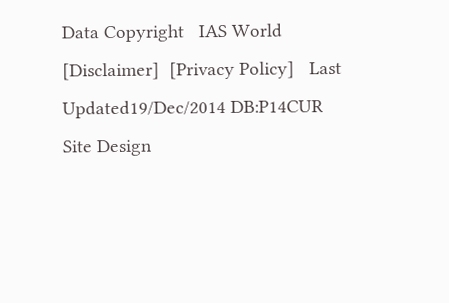Data Copyright   IAS World [Disclaimer]  [Privacy Policy]   Last Updated19/Dec/2014 DB:P14CUR
Site Design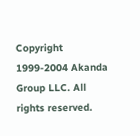Copyright 1999-2004 Akanda Group LLC. All rights reserved.